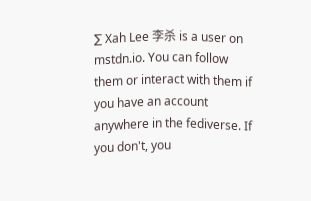∑ Xah Lee 李杀 is a user on mstdn.io. You can follow them or interact with them if you have an account anywhere in the fediverse. If you don't, you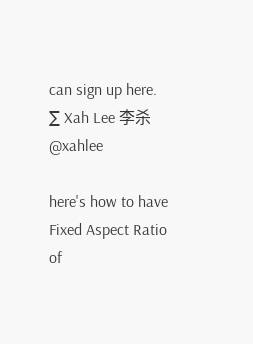can sign up here.
∑ Xah Lee 李杀 @xahlee

here's how to have Fixed Aspect Ratio of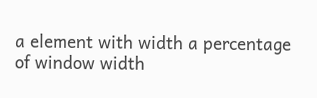a element with width a percentage of window width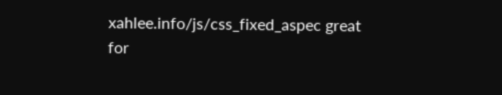xahlee.info/js/css_fixed_aspec great for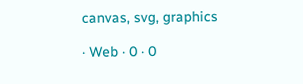canvas, svg, graphics

· Web · 0 · 0